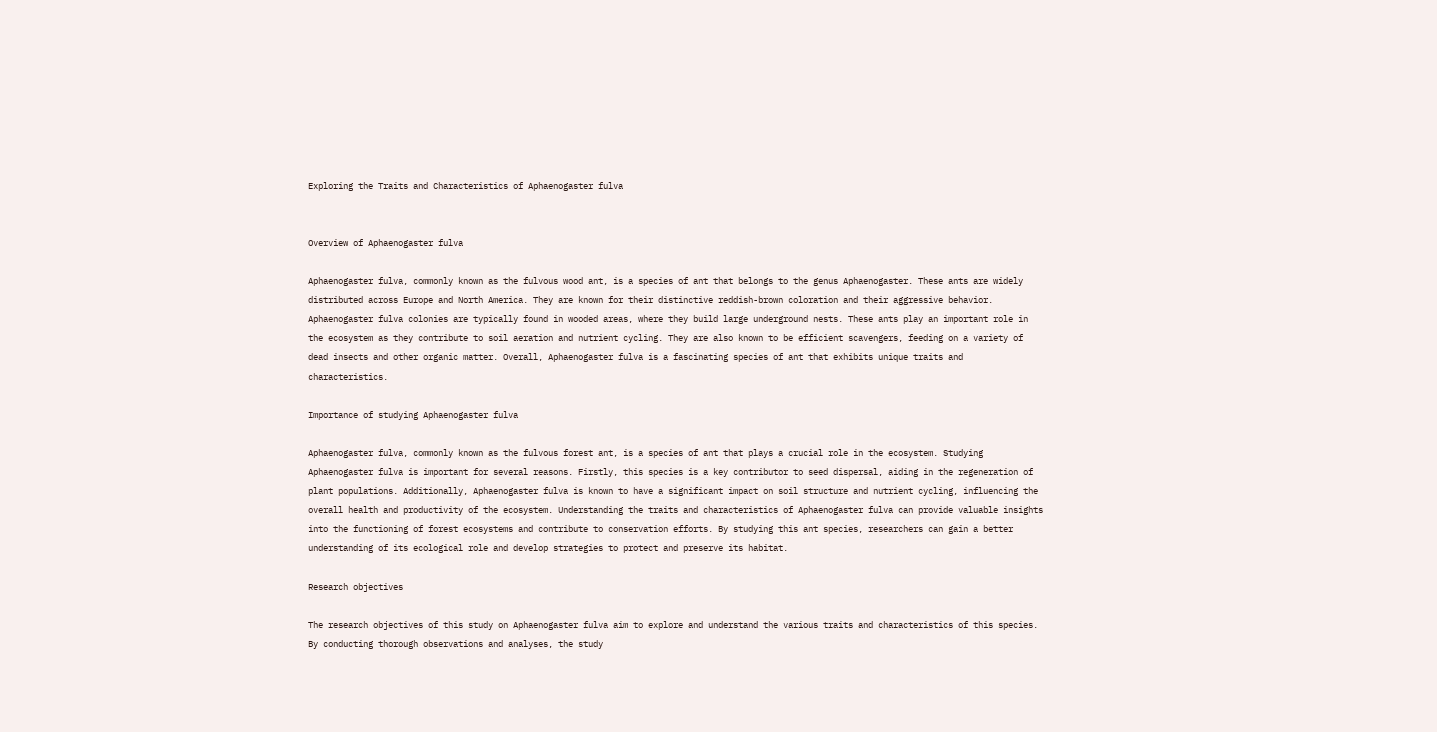Exploring the Traits and Characteristics of Aphaenogaster fulva


Overview of Aphaenogaster fulva

Aphaenogaster fulva, commonly known as the fulvous wood ant, is a species of ant that belongs to the genus Aphaenogaster. These ants are widely distributed across Europe and North America. They are known for their distinctive reddish-brown coloration and their aggressive behavior. Aphaenogaster fulva colonies are typically found in wooded areas, where they build large underground nests. These ants play an important role in the ecosystem as they contribute to soil aeration and nutrient cycling. They are also known to be efficient scavengers, feeding on a variety of dead insects and other organic matter. Overall, Aphaenogaster fulva is a fascinating species of ant that exhibits unique traits and characteristics.

Importance of studying Aphaenogaster fulva

Aphaenogaster fulva, commonly known as the fulvous forest ant, is a species of ant that plays a crucial role in the ecosystem. Studying Aphaenogaster fulva is important for several reasons. Firstly, this species is a key contributor to seed dispersal, aiding in the regeneration of plant populations. Additionally, Aphaenogaster fulva is known to have a significant impact on soil structure and nutrient cycling, influencing the overall health and productivity of the ecosystem. Understanding the traits and characteristics of Aphaenogaster fulva can provide valuable insights into the functioning of forest ecosystems and contribute to conservation efforts. By studying this ant species, researchers can gain a better understanding of its ecological role and develop strategies to protect and preserve its habitat.

Research objectives

The research objectives of this study on Aphaenogaster fulva aim to explore and understand the various traits and characteristics of this species. By conducting thorough observations and analyses, the study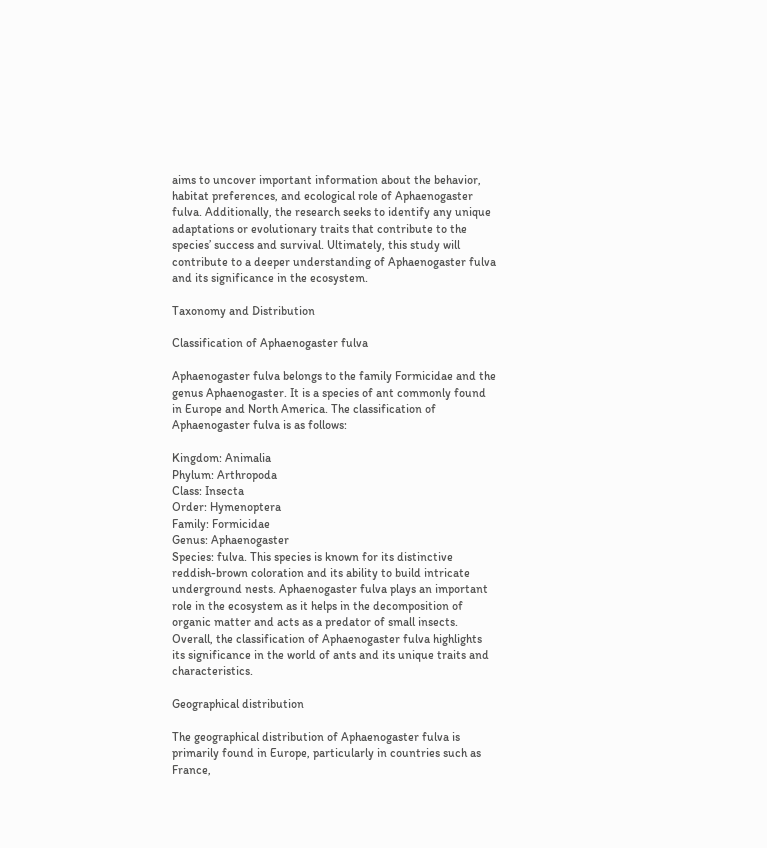aims to uncover important information about the behavior, habitat preferences, and ecological role of Aphaenogaster fulva. Additionally, the research seeks to identify any unique adaptations or evolutionary traits that contribute to the species’ success and survival. Ultimately, this study will contribute to a deeper understanding of Aphaenogaster fulva and its significance in the ecosystem.

Taxonomy and Distribution

Classification of Aphaenogaster fulva

Aphaenogaster fulva belongs to the family Formicidae and the genus Aphaenogaster. It is a species of ant commonly found in Europe and North America. The classification of Aphaenogaster fulva is as follows:

Kingdom: Animalia
Phylum: Arthropoda
Class: Insecta
Order: Hymenoptera
Family: Formicidae
Genus: Aphaenogaster
Species: fulva. This species is known for its distinctive reddish-brown coloration and its ability to build intricate underground nests. Aphaenogaster fulva plays an important role in the ecosystem as it helps in the decomposition of organic matter and acts as a predator of small insects. Overall, the classification of Aphaenogaster fulva highlights its significance in the world of ants and its unique traits and characteristics.

Geographical distribution

The geographical distribution of Aphaenogaster fulva is primarily found in Europe, particularly in countries such as France,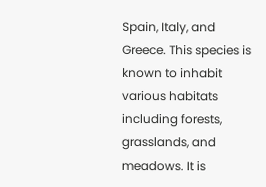Spain, Italy, and Greece. This species is known to inhabit various habitats including forests, grasslands, and meadows. It is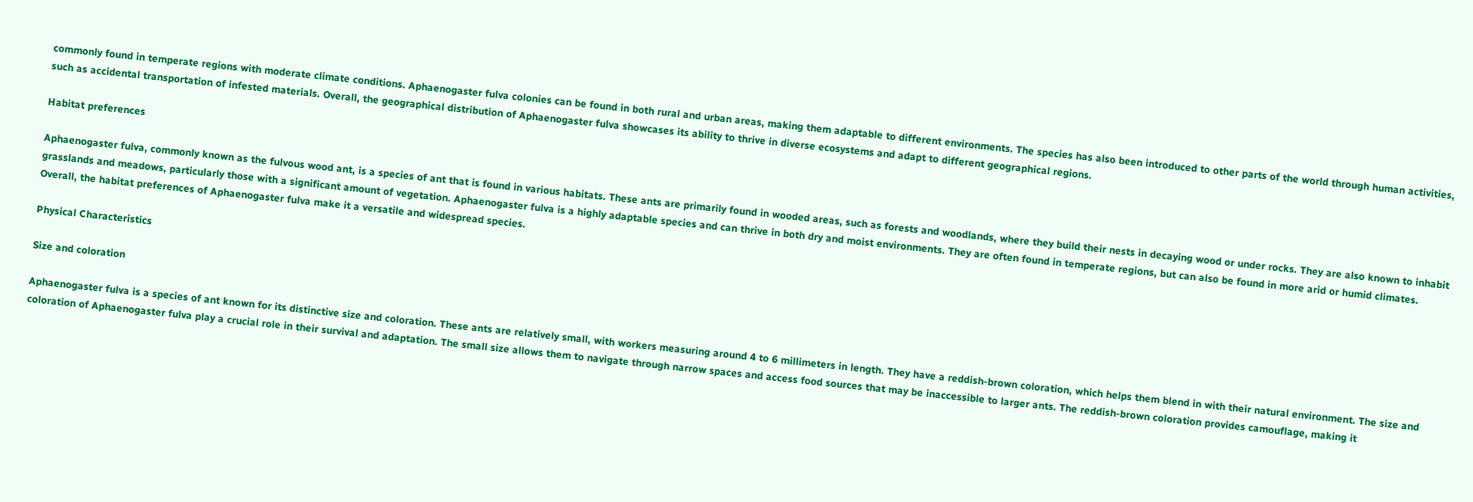commonly found in temperate regions with moderate climate conditions. Aphaenogaster fulva colonies can be found in both rural and urban areas, making them adaptable to different environments. The species has also been introduced to other parts of the world through human activities, such as accidental transportation of infested materials. Overall, the geographical distribution of Aphaenogaster fulva showcases its ability to thrive in diverse ecosystems and adapt to different geographical regions.

Habitat preferences

Aphaenogaster fulva, commonly known as the fulvous wood ant, is a species of ant that is found in various habitats. These ants are primarily found in wooded areas, such as forests and woodlands, where they build their nests in decaying wood or under rocks. They are also known to inhabit grasslands and meadows, particularly those with a significant amount of vegetation. Aphaenogaster fulva is a highly adaptable species and can thrive in both dry and moist environments. They are often found in temperate regions, but can also be found in more arid or humid climates. Overall, the habitat preferences of Aphaenogaster fulva make it a versatile and widespread species.

Physical Characteristics

Size and coloration

Aphaenogaster fulva is a species of ant known for its distinctive size and coloration. These ants are relatively small, with workers measuring around 4 to 6 millimeters in length. They have a reddish-brown coloration, which helps them blend in with their natural environment. The size and coloration of Aphaenogaster fulva play a crucial role in their survival and adaptation. The small size allows them to navigate through narrow spaces and access food sources that may be inaccessible to larger ants. The reddish-brown coloration provides camouflage, making it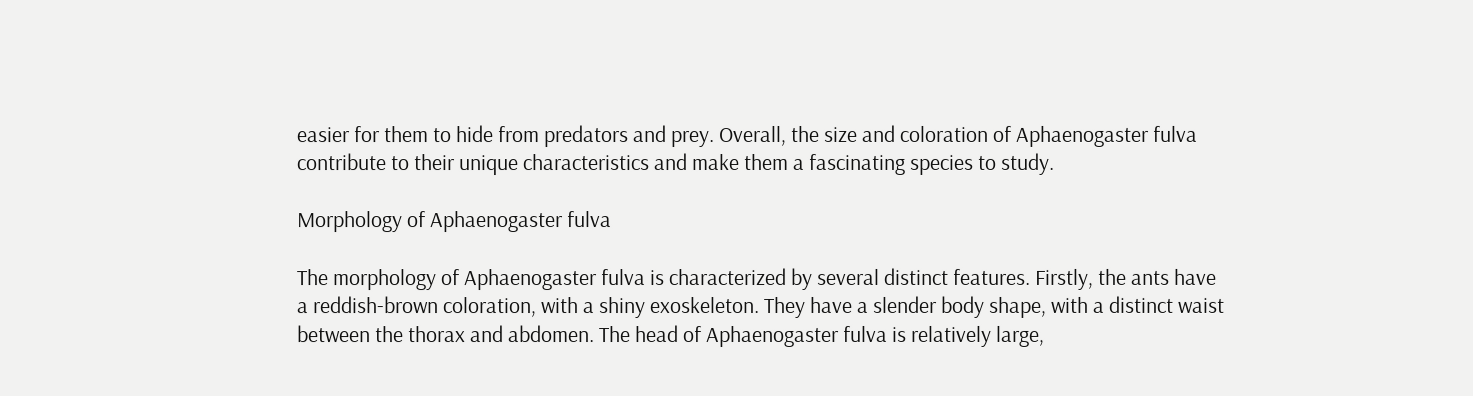easier for them to hide from predators and prey. Overall, the size and coloration of Aphaenogaster fulva contribute to their unique characteristics and make them a fascinating species to study.

Morphology of Aphaenogaster fulva

The morphology of Aphaenogaster fulva is characterized by several distinct features. Firstly, the ants have a reddish-brown coloration, with a shiny exoskeleton. They have a slender body shape, with a distinct waist between the thorax and abdomen. The head of Aphaenogaster fulva is relatively large,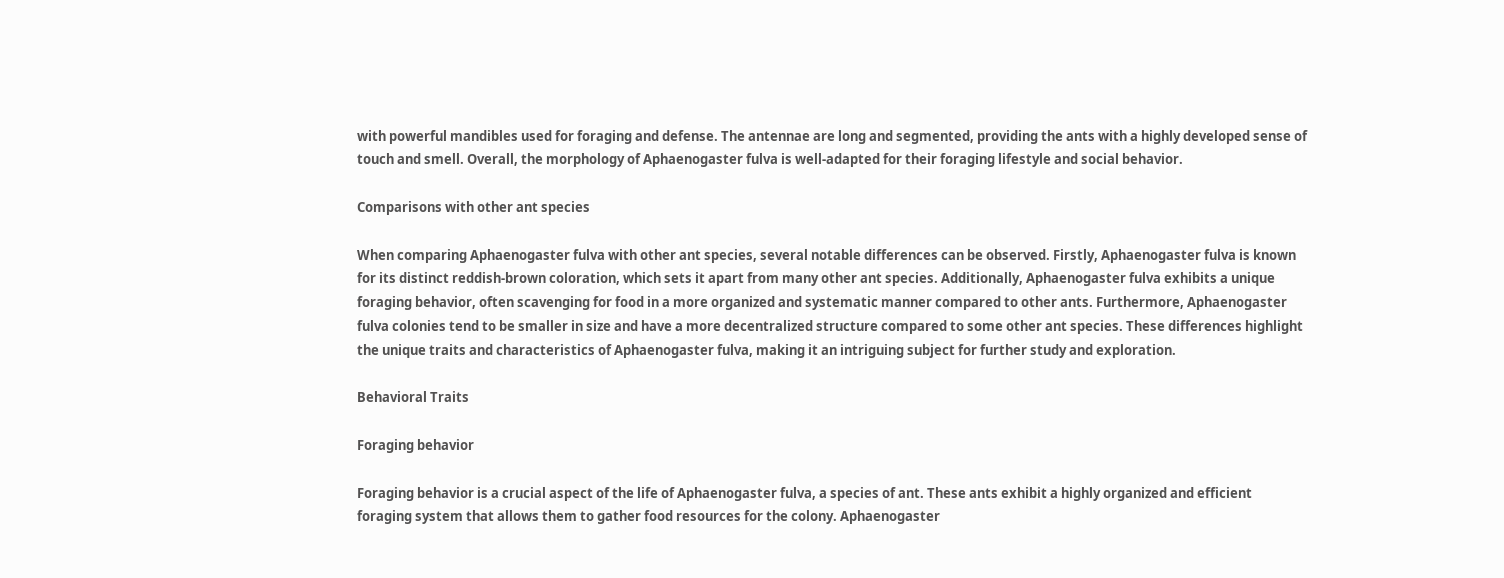with powerful mandibles used for foraging and defense. The antennae are long and segmented, providing the ants with a highly developed sense of touch and smell. Overall, the morphology of Aphaenogaster fulva is well-adapted for their foraging lifestyle and social behavior.

Comparisons with other ant species

When comparing Aphaenogaster fulva with other ant species, several notable differences can be observed. Firstly, Aphaenogaster fulva is known for its distinct reddish-brown coloration, which sets it apart from many other ant species. Additionally, Aphaenogaster fulva exhibits a unique foraging behavior, often scavenging for food in a more organized and systematic manner compared to other ants. Furthermore, Aphaenogaster fulva colonies tend to be smaller in size and have a more decentralized structure compared to some other ant species. These differences highlight the unique traits and characteristics of Aphaenogaster fulva, making it an intriguing subject for further study and exploration.

Behavioral Traits

Foraging behavior

Foraging behavior is a crucial aspect of the life of Aphaenogaster fulva, a species of ant. These ants exhibit a highly organized and efficient foraging system that allows them to gather food resources for the colony. Aphaenogaster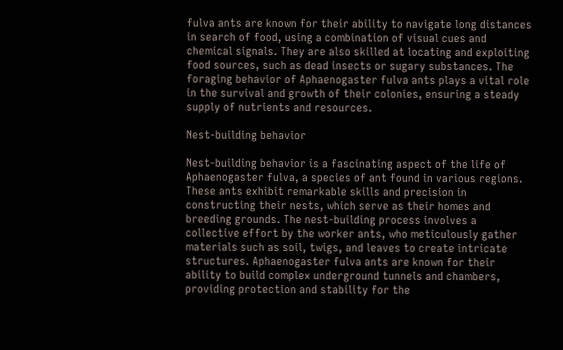fulva ants are known for their ability to navigate long distances in search of food, using a combination of visual cues and chemical signals. They are also skilled at locating and exploiting food sources, such as dead insects or sugary substances. The foraging behavior of Aphaenogaster fulva ants plays a vital role in the survival and growth of their colonies, ensuring a steady supply of nutrients and resources.

Nest-building behavior

Nest-building behavior is a fascinating aspect of the life of Aphaenogaster fulva, a species of ant found in various regions. These ants exhibit remarkable skills and precision in constructing their nests, which serve as their homes and breeding grounds. The nest-building process involves a collective effort by the worker ants, who meticulously gather materials such as soil, twigs, and leaves to create intricate structures. Aphaenogaster fulva ants are known for their ability to build complex underground tunnels and chambers, providing protection and stability for the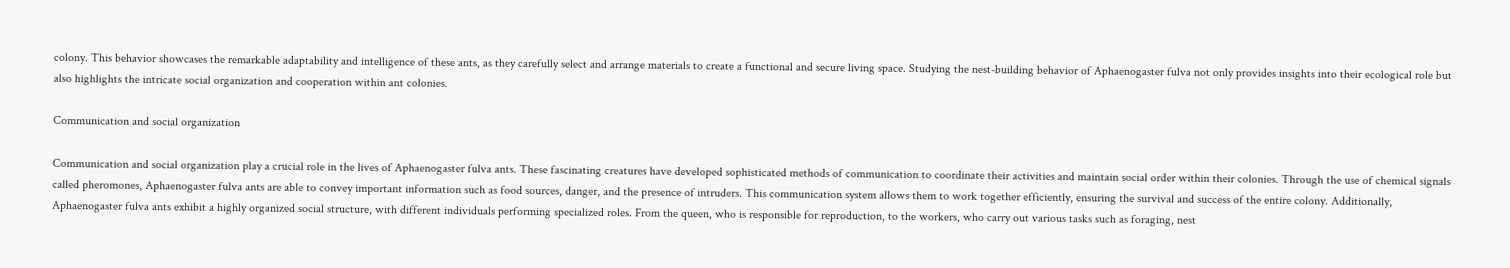colony. This behavior showcases the remarkable adaptability and intelligence of these ants, as they carefully select and arrange materials to create a functional and secure living space. Studying the nest-building behavior of Aphaenogaster fulva not only provides insights into their ecological role but also highlights the intricate social organization and cooperation within ant colonies.

Communication and social organization

Communication and social organization play a crucial role in the lives of Aphaenogaster fulva ants. These fascinating creatures have developed sophisticated methods of communication to coordinate their activities and maintain social order within their colonies. Through the use of chemical signals called pheromones, Aphaenogaster fulva ants are able to convey important information such as food sources, danger, and the presence of intruders. This communication system allows them to work together efficiently, ensuring the survival and success of the entire colony. Additionally, Aphaenogaster fulva ants exhibit a highly organized social structure, with different individuals performing specialized roles. From the queen, who is responsible for reproduction, to the workers, who carry out various tasks such as foraging, nest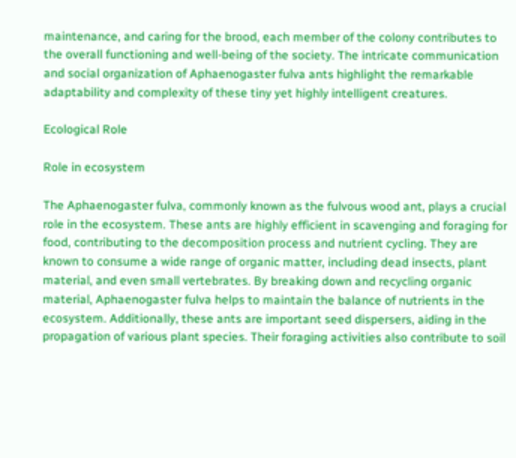maintenance, and caring for the brood, each member of the colony contributes to the overall functioning and well-being of the society. The intricate communication and social organization of Aphaenogaster fulva ants highlight the remarkable adaptability and complexity of these tiny yet highly intelligent creatures.

Ecological Role

Role in ecosystem

The Aphaenogaster fulva, commonly known as the fulvous wood ant, plays a crucial role in the ecosystem. These ants are highly efficient in scavenging and foraging for food, contributing to the decomposition process and nutrient cycling. They are known to consume a wide range of organic matter, including dead insects, plant material, and even small vertebrates. By breaking down and recycling organic material, Aphaenogaster fulva helps to maintain the balance of nutrients in the ecosystem. Additionally, these ants are important seed dispersers, aiding in the propagation of various plant species. Their foraging activities also contribute to soil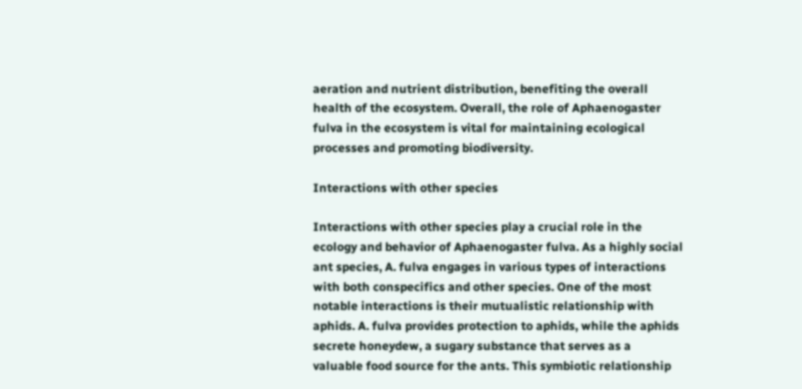aeration and nutrient distribution, benefiting the overall health of the ecosystem. Overall, the role of Aphaenogaster fulva in the ecosystem is vital for maintaining ecological processes and promoting biodiversity.

Interactions with other species

Interactions with other species play a crucial role in the ecology and behavior of Aphaenogaster fulva. As a highly social ant species, A. fulva engages in various types of interactions with both conspecifics and other species. One of the most notable interactions is their mutualistic relationship with aphids. A. fulva provides protection to aphids, while the aphids secrete honeydew, a sugary substance that serves as a valuable food source for the ants. This symbiotic relationship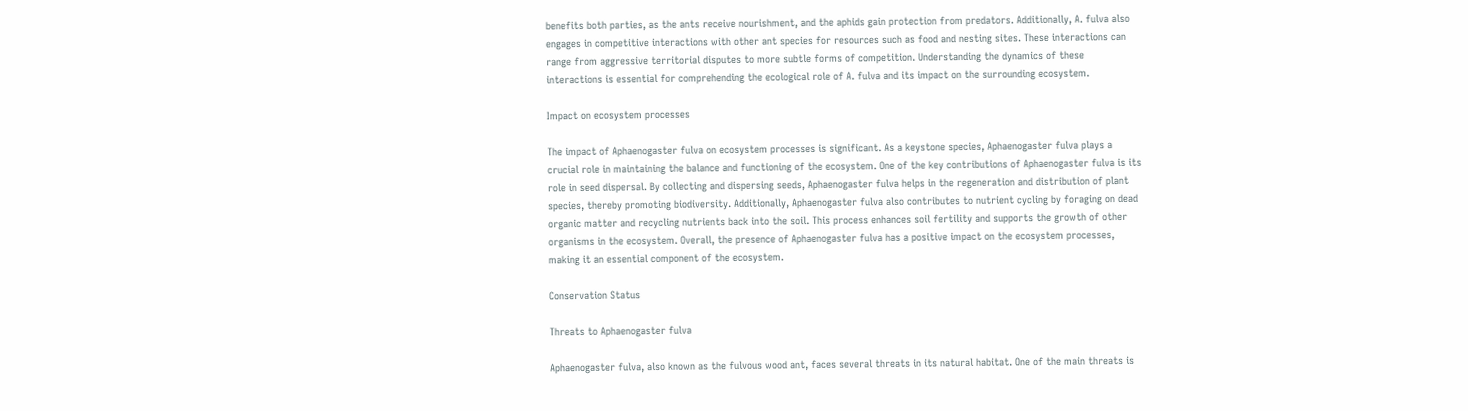benefits both parties, as the ants receive nourishment, and the aphids gain protection from predators. Additionally, A. fulva also engages in competitive interactions with other ant species for resources such as food and nesting sites. These interactions can range from aggressive territorial disputes to more subtle forms of competition. Understanding the dynamics of these interactions is essential for comprehending the ecological role of A. fulva and its impact on the surrounding ecosystem.

Impact on ecosystem processes

The impact of Aphaenogaster fulva on ecosystem processes is significant. As a keystone species, Aphaenogaster fulva plays a crucial role in maintaining the balance and functioning of the ecosystem. One of the key contributions of Aphaenogaster fulva is its role in seed dispersal. By collecting and dispersing seeds, Aphaenogaster fulva helps in the regeneration and distribution of plant species, thereby promoting biodiversity. Additionally, Aphaenogaster fulva also contributes to nutrient cycling by foraging on dead organic matter and recycling nutrients back into the soil. This process enhances soil fertility and supports the growth of other organisms in the ecosystem. Overall, the presence of Aphaenogaster fulva has a positive impact on the ecosystem processes, making it an essential component of the ecosystem.

Conservation Status

Threats to Aphaenogaster fulva

Aphaenogaster fulva, also known as the fulvous wood ant, faces several threats in its natural habitat. One of the main threats is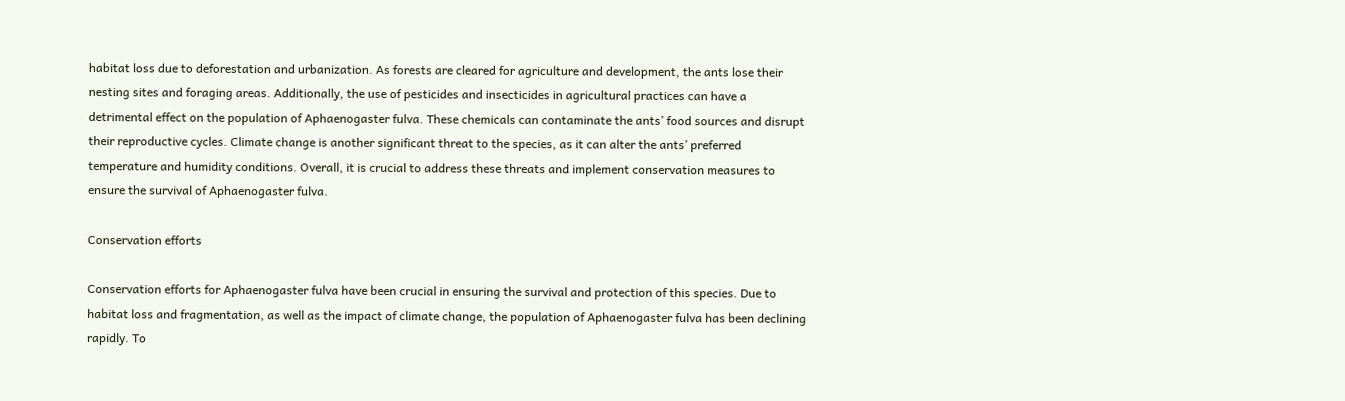habitat loss due to deforestation and urbanization. As forests are cleared for agriculture and development, the ants lose their nesting sites and foraging areas. Additionally, the use of pesticides and insecticides in agricultural practices can have a detrimental effect on the population of Aphaenogaster fulva. These chemicals can contaminate the ants’ food sources and disrupt their reproductive cycles. Climate change is another significant threat to the species, as it can alter the ants’ preferred temperature and humidity conditions. Overall, it is crucial to address these threats and implement conservation measures to ensure the survival of Aphaenogaster fulva.

Conservation efforts

Conservation efforts for Aphaenogaster fulva have been crucial in ensuring the survival and protection of this species. Due to habitat loss and fragmentation, as well as the impact of climate change, the population of Aphaenogaster fulva has been declining rapidly. To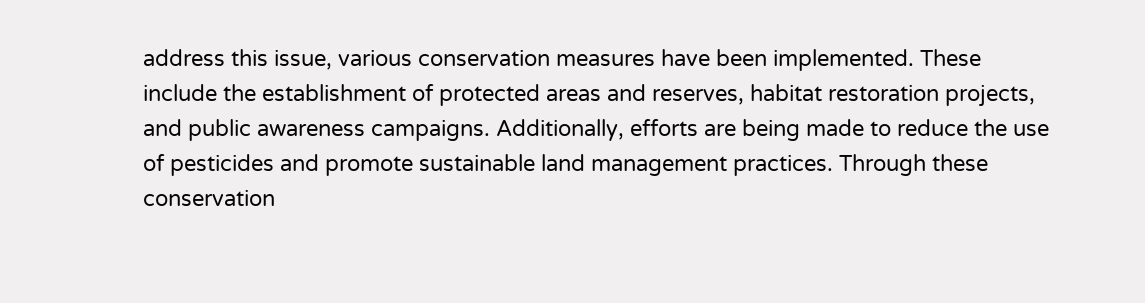address this issue, various conservation measures have been implemented. These include the establishment of protected areas and reserves, habitat restoration projects, and public awareness campaigns. Additionally, efforts are being made to reduce the use of pesticides and promote sustainable land management practices. Through these conservation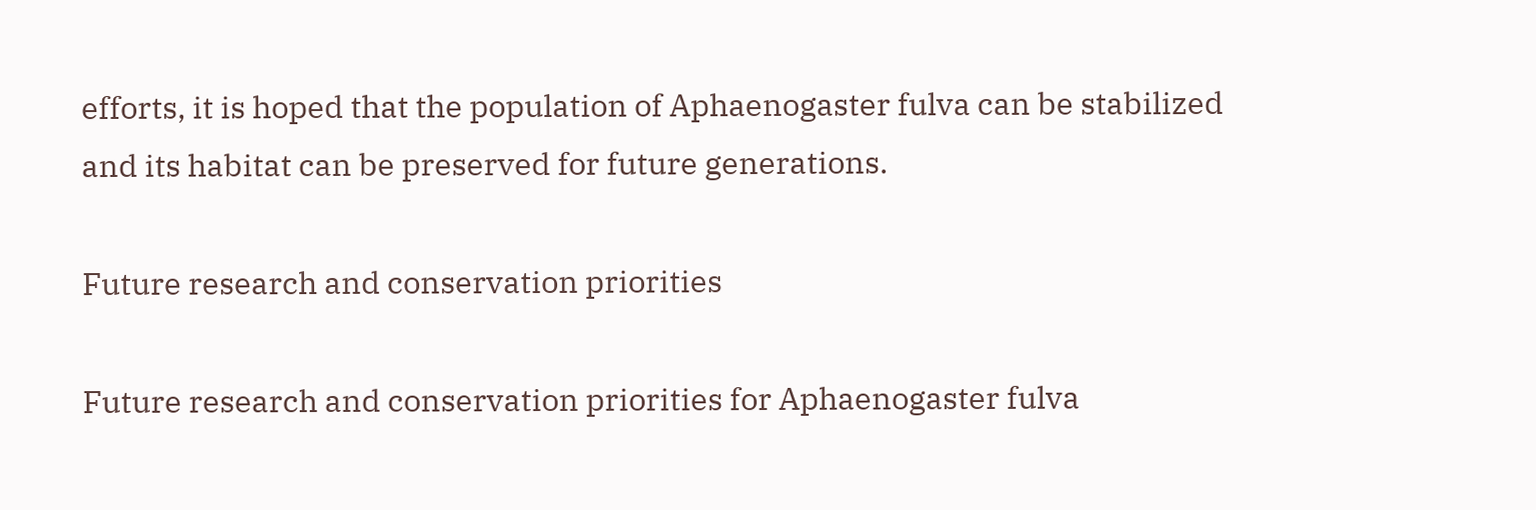efforts, it is hoped that the population of Aphaenogaster fulva can be stabilized and its habitat can be preserved for future generations.

Future research and conservation priorities

Future research and conservation priorities for Aphaenogaster fulva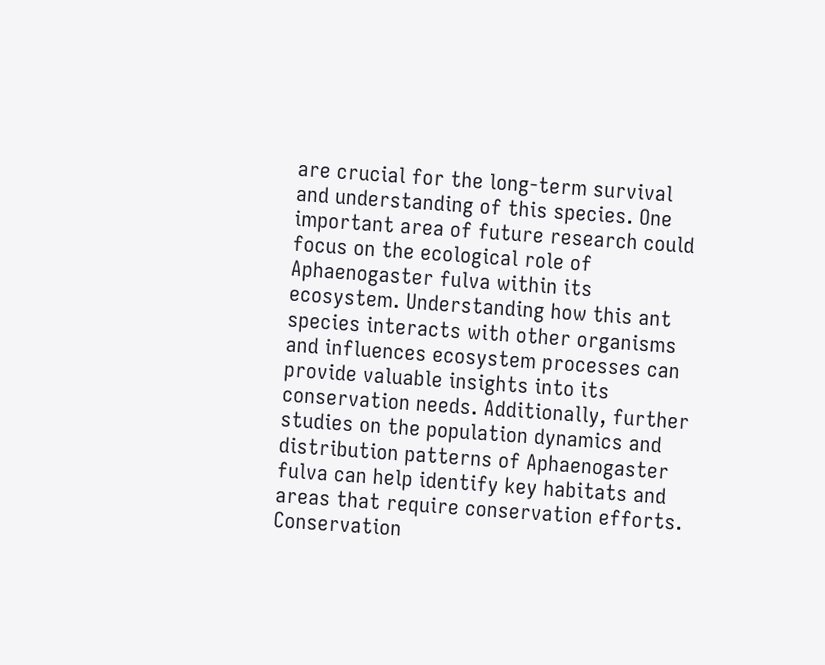are crucial for the long-term survival and understanding of this species. One important area of future research could focus on the ecological role of Aphaenogaster fulva within its ecosystem. Understanding how this ant species interacts with other organisms and influences ecosystem processes can provide valuable insights into its conservation needs. Additionally, further studies on the population dynamics and distribution patterns of Aphaenogaster fulva can help identify key habitats and areas that require conservation efforts. Conservation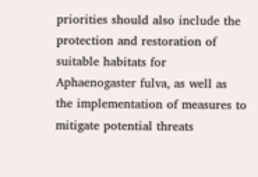priorities should also include the protection and restoration of suitable habitats for Aphaenogaster fulva, as well as the implementation of measures to mitigate potential threats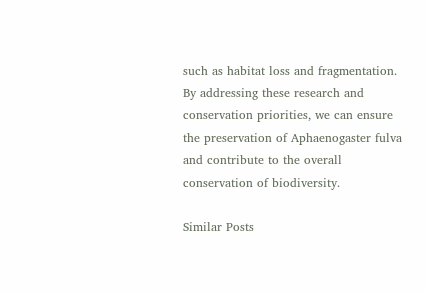such as habitat loss and fragmentation. By addressing these research and conservation priorities, we can ensure the preservation of Aphaenogaster fulva and contribute to the overall conservation of biodiversity.

Similar Posts